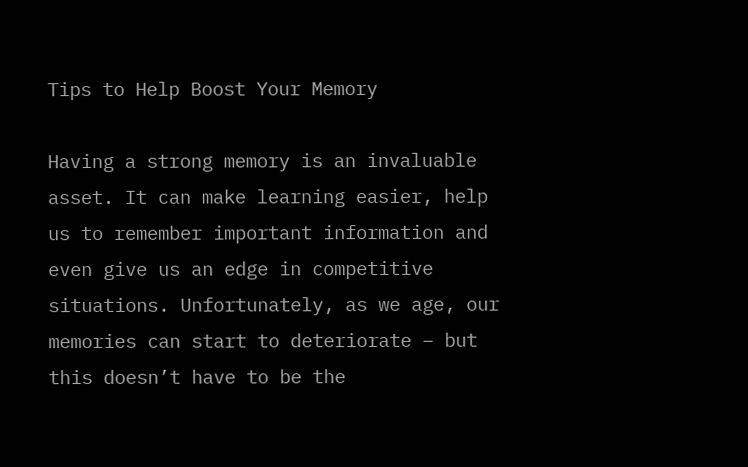Tips to Help Boost Your Memory

Having a strong memory is an invaluable asset. It can make learning easier, help us to remember important information and even give us an edge in competitive situations. Unfortunately, as we age, our memories can start to deteriorate – but this doesn’t have to be the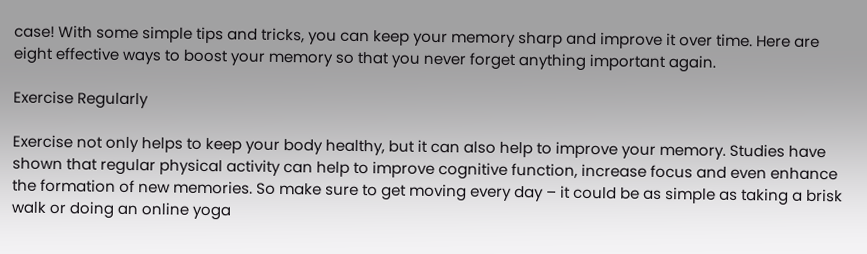case! With some simple tips and tricks, you can keep your memory sharp and improve it over time. Here are eight effective ways to boost your memory so that you never forget anything important again.

Exercise Regularly

Exercise not only helps to keep your body healthy, but it can also help to improve your memory. Studies have shown that regular physical activity can help to improve cognitive function, increase focus and even enhance the formation of new memories. So make sure to get moving every day – it could be as simple as taking a brisk walk or doing an online yoga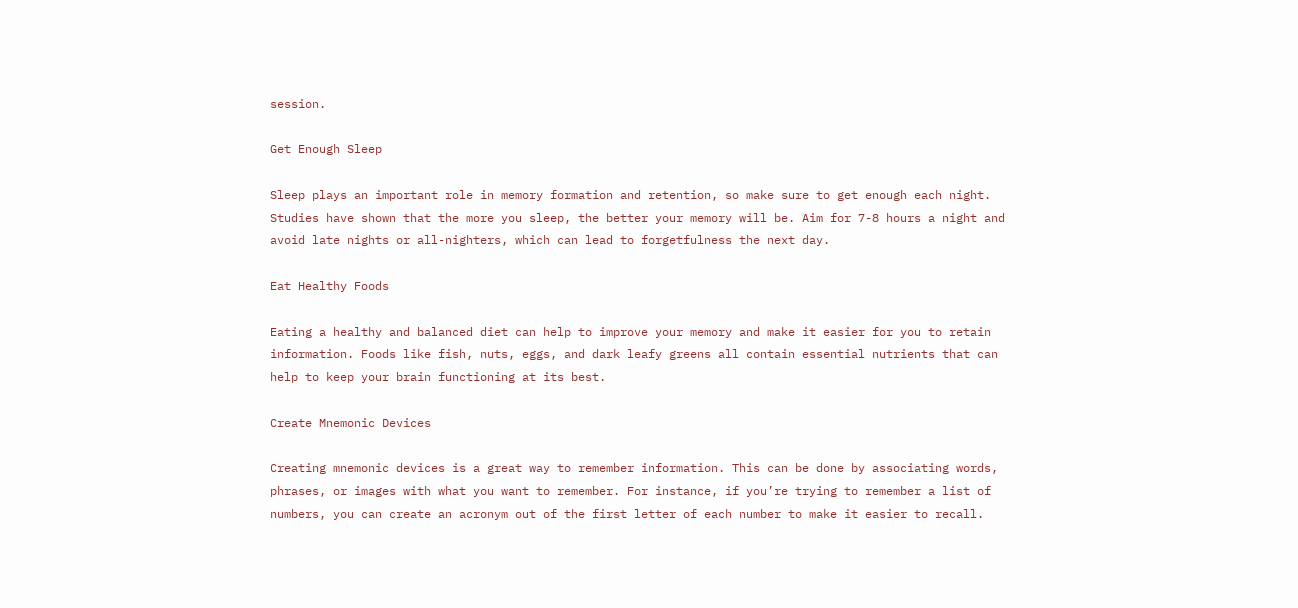session.

Get Enough Sleep

Sleep plays an important role in memory formation and retention, so make sure to get enough each night. Studies have shown that the more you sleep, the better your memory will be. Aim for 7-8 hours a night and avoid late nights or all-nighters, which can lead to forgetfulness the next day.

Eat Healthy Foods

Eating a healthy and balanced diet can help to improve your memory and make it easier for you to retain information. Foods like fish, nuts, eggs, and dark leafy greens all contain essential nutrients that can help to keep your brain functioning at its best.

Create Mnemonic Devices

Creating mnemonic devices is a great way to remember information. This can be done by associating words, phrases, or images with what you want to remember. For instance, if you’re trying to remember a list of numbers, you can create an acronym out of the first letter of each number to make it easier to recall.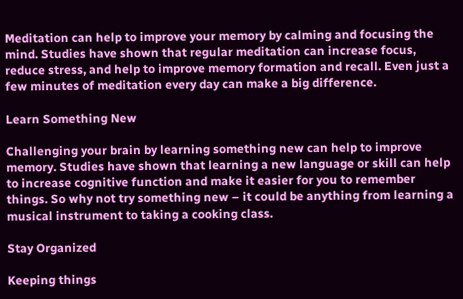Meditation can help to improve your memory by calming and focusing the mind. Studies have shown that regular meditation can increase focus, reduce stress, and help to improve memory formation and recall. Even just a few minutes of meditation every day can make a big difference.

Learn Something New

Challenging your brain by learning something new can help to improve memory. Studies have shown that learning a new language or skill can help to increase cognitive function and make it easier for you to remember things. So why not try something new – it could be anything from learning a musical instrument to taking a cooking class.

Stay Organized

Keeping things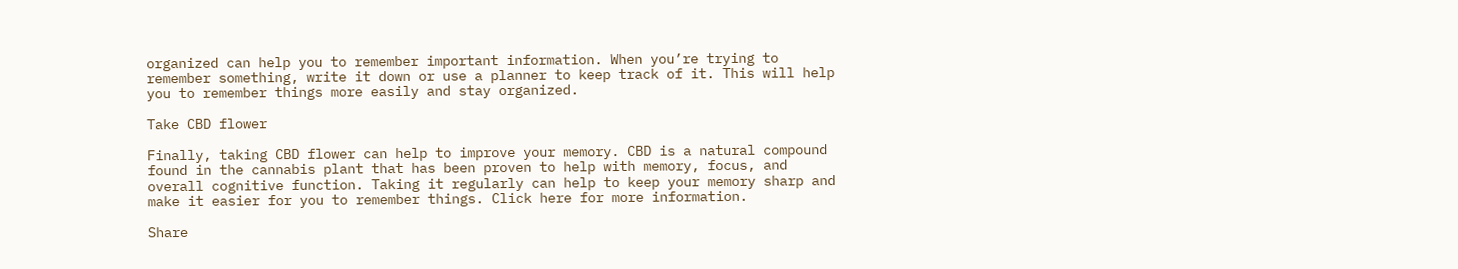organized can help you to remember important information. When you’re trying to remember something, write it down or use a planner to keep track of it. This will help you to remember things more easily and stay organized.

Take CBD flower

Finally, taking CBD flower can help to improve your memory. CBD is a natural compound found in the cannabis plant that has been proven to help with memory, focus, and overall cognitive function. Taking it regularly can help to keep your memory sharp and make it easier for you to remember things. Click here for more information.

Share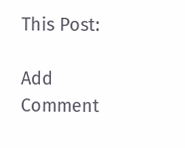This Post:

Add Comment